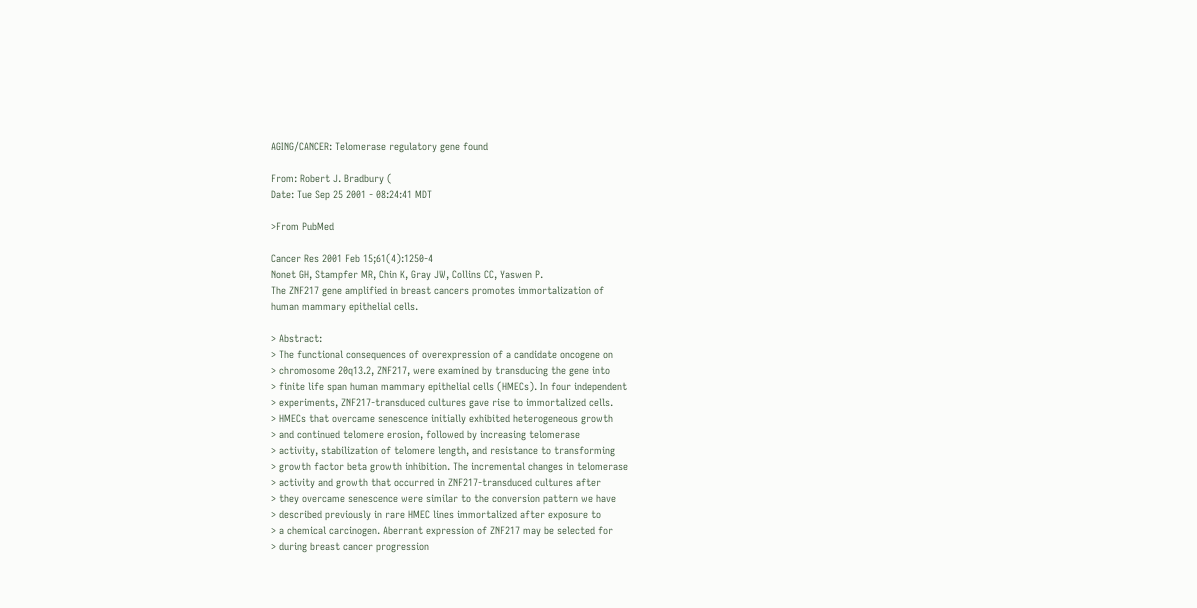AGING/CANCER: Telomerase regulatory gene found

From: Robert J. Bradbury (
Date: Tue Sep 25 2001 - 08:24:41 MDT

>From PubMed

Cancer Res 2001 Feb 15;61(4):1250-4
Nonet GH, Stampfer MR, Chin K, Gray JW, Collins CC, Yaswen P.
The ZNF217 gene amplified in breast cancers promotes immortalization of
human mammary epithelial cells.

> Abstract:
> The functional consequences of overexpression of a candidate oncogene on
> chromosome 20q13.2, ZNF217, were examined by transducing the gene into
> finite life span human mammary epithelial cells (HMECs). In four independent
> experiments, ZNF217-transduced cultures gave rise to immortalized cells.
> HMECs that overcame senescence initially exhibited heterogeneous growth
> and continued telomere erosion, followed by increasing telomerase
> activity, stabilization of telomere length, and resistance to transforming
> growth factor beta growth inhibition. The incremental changes in telomerase
> activity and growth that occurred in ZNF217-transduced cultures after
> they overcame senescence were similar to the conversion pattern we have
> described previously in rare HMEC lines immortalized after exposure to
> a chemical carcinogen. Aberrant expression of ZNF217 may be selected for
> during breast cancer progression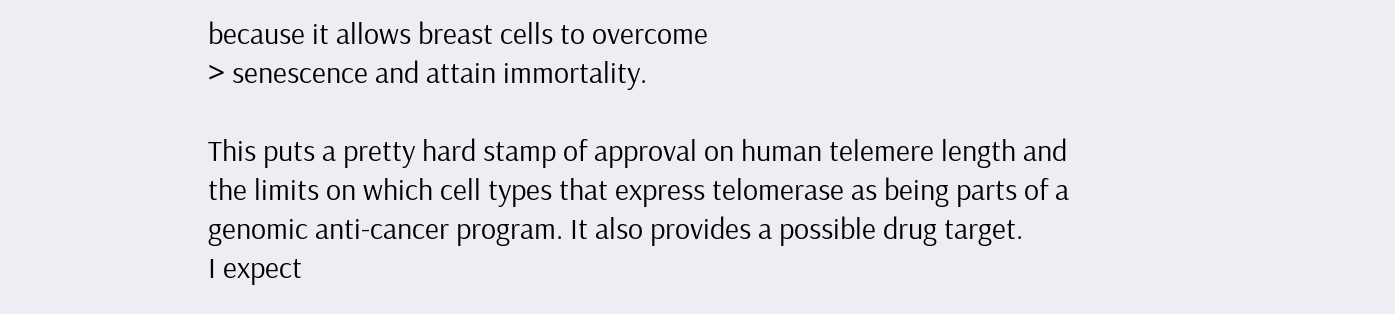because it allows breast cells to overcome
> senescence and attain immortality.

This puts a pretty hard stamp of approval on human telemere length and
the limits on which cell types that express telomerase as being parts of a
genomic anti-cancer program. It also provides a possible drug target.
I expect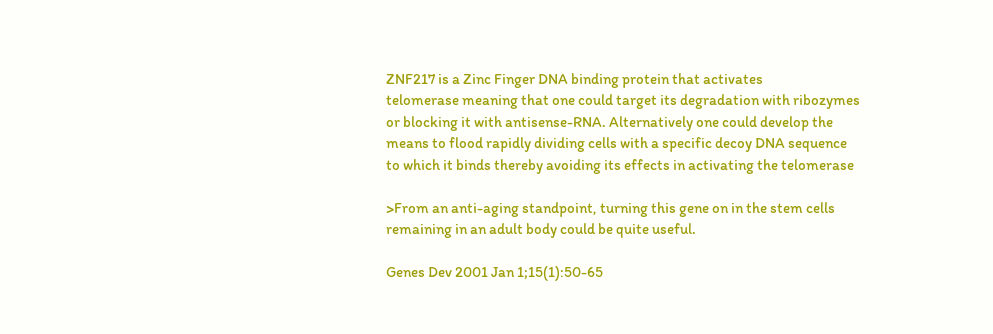ZNF217 is a Zinc Finger DNA binding protein that activates
telomerase meaning that one could target its degradation with ribozymes
or blocking it with antisense-RNA. Alternatively one could develop the
means to flood rapidly dividing cells with a specific decoy DNA sequence
to which it binds thereby avoiding its effects in activating the telomerase

>From an anti-aging standpoint, turning this gene on in the stem cells
remaining in an adult body could be quite useful.

Genes Dev 2001 Jan 1;15(1):50-65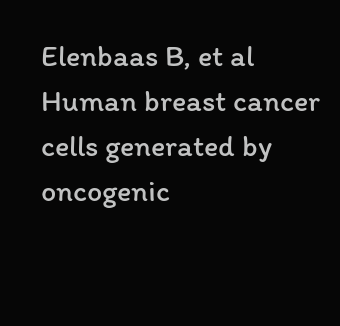Elenbaas B, et al
Human breast cancer cells generated by oncogenic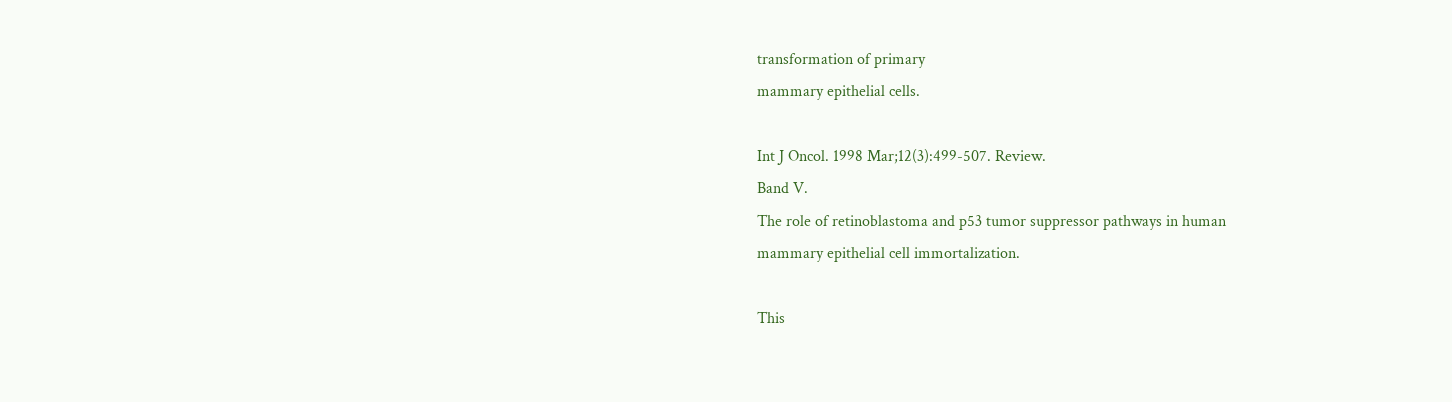transformation of primary
mammary epithelial cells.

Int J Oncol. 1998 Mar;12(3):499-507. Review.
Band V.
The role of retinoblastoma and p53 tumor suppressor pathways in human
mammary epithelial cell immortalization.

This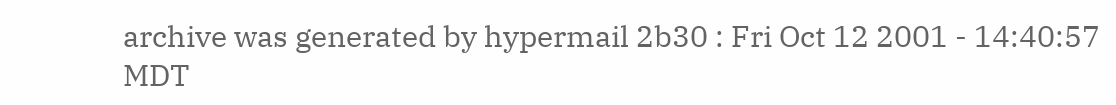archive was generated by hypermail 2b30 : Fri Oct 12 2001 - 14:40:57 MDT